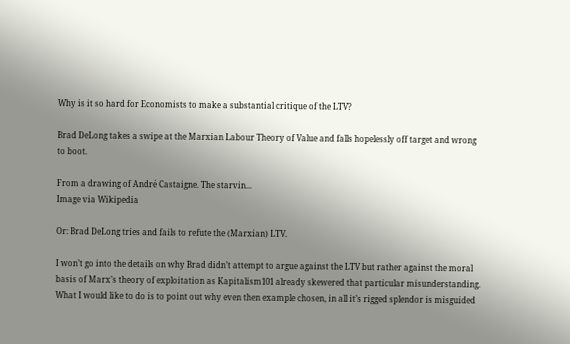Why is it so hard for Economists to make a substantial critique of the LTV?

Brad DeLong takes a swipe at the Marxian Labour Theory of Value and falls hopelessly off target and wrong to boot.

From a drawing of André Castaigne. The starvin...
Image via Wikipedia

Or: Brad DeLong tries and fails to refute the (Marxian) LTV.

I won’t go into the details on why Brad didn’t attempt to argue against the LTV but rather against the moral basis of Marx’s theory of exploitation as Kapitalism101 already skewered that particular misunderstanding. What I would like to do is to point out why even then example chosen, in all it’s rigged splendor is misguided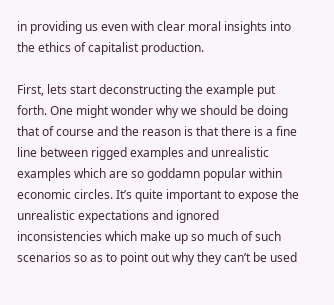in providing us even with clear moral insights into the ethics of capitalist production.

First, lets start deconstructing the example put forth. One might wonder why we should be doing that of course and the reason is that there is a fine line between rigged examples and unrealistic examples which are so goddamn popular within economic circles. It’s quite important to expose the unrealistic expectations and ignored inconsistencies which make up so much of such scenarios so as to point out why they can’t be used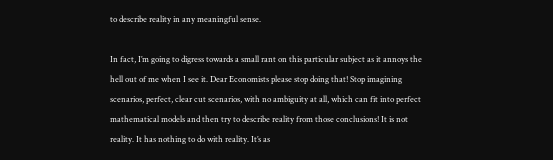to describe reality in any meaningful sense.

In fact, I’m going to digress towards a small rant on this particular subject as it annoys the hell out of me when I see it. Dear Economists please stop doing that! Stop imagining scenarios, perfect, clear cut scenarios, with no ambiguity at all, which can fit into perfect mathematical models and then try to describe reality from those conclusions! It is not reality. It has nothing to do with reality. It’s as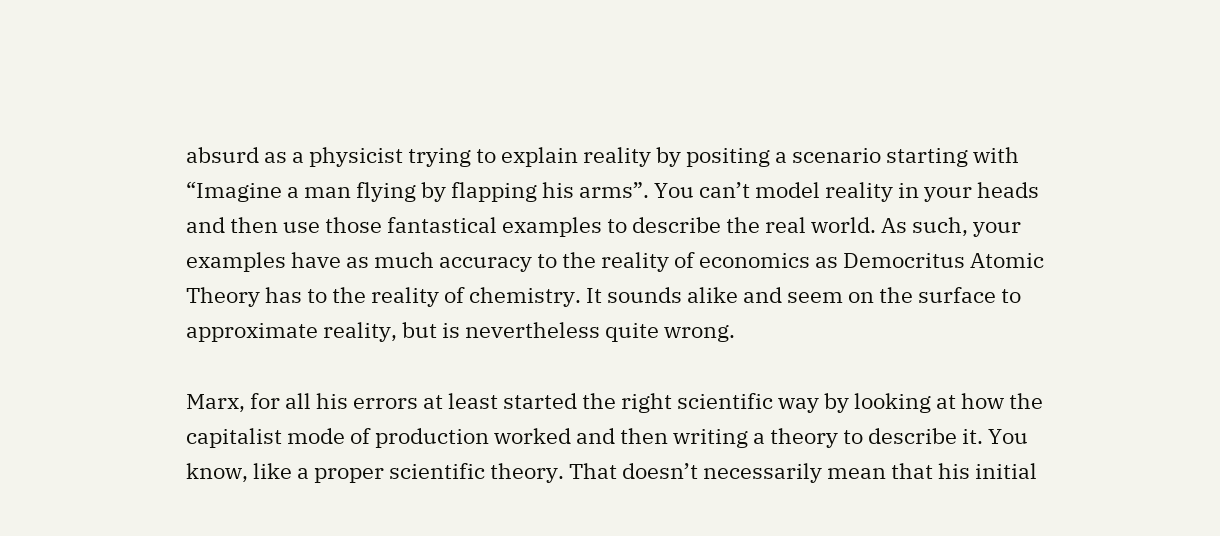absurd as a physicist trying to explain reality by positing a scenario starting with “Imagine a man flying by flapping his arms”. You can’t model reality in your heads and then use those fantastical examples to describe the real world. As such, your examples have as much accuracy to the reality of economics as Democritus Atomic Theory has to the reality of chemistry. It sounds alike and seem on the surface to approximate reality, but is nevertheless quite wrong.

Marx, for all his errors at least started the right scientific way by looking at how the capitalist mode of production worked and then writing a theory to describe it. You know, like a proper scientific theory. That doesn’t necessarily mean that his initial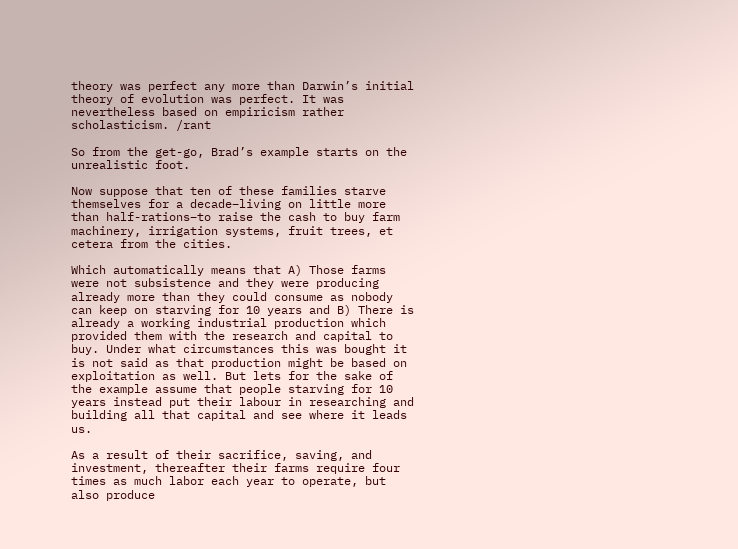theory was perfect any more than Darwin’s initial theory of evolution was perfect. It was nevertheless based on empiricism rather scholasticism. /rant

So from the get-go, Brad’s example starts on the unrealistic foot.

Now suppose that ten of these families starve themselves for a decade–living on little more than half-rations–to raise the cash to buy farm machinery, irrigation systems, fruit trees, et cetera from the cities.

Which automatically means that A) Those farms were not subsistence and they were producing already more than they could consume as nobody can keep on starving for 10 years and B) There is already a working industrial production which provided them with the research and capital to buy. Under what circumstances this was bought it is not said as that production might be based on exploitation as well. But lets for the sake of the example assume that people starving for 10 years instead put their labour in researching and building all that capital and see where it leads us.

As a result of their sacrifice, saving, and investment, thereafter their farms require four times as much labor each year to operate, but also produce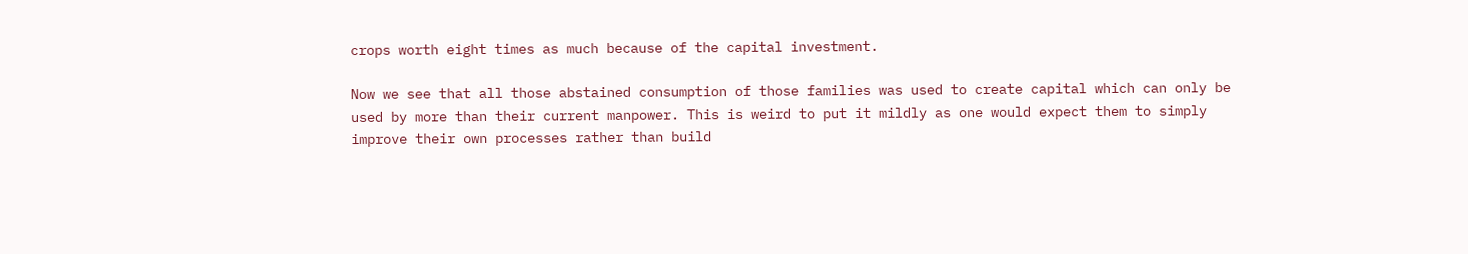crops worth eight times as much because of the capital investment.

Now we see that all those abstained consumption of those families was used to create capital which can only be used by more than their current manpower. This is weird to put it mildly as one would expect them to simply improve their own processes rather than build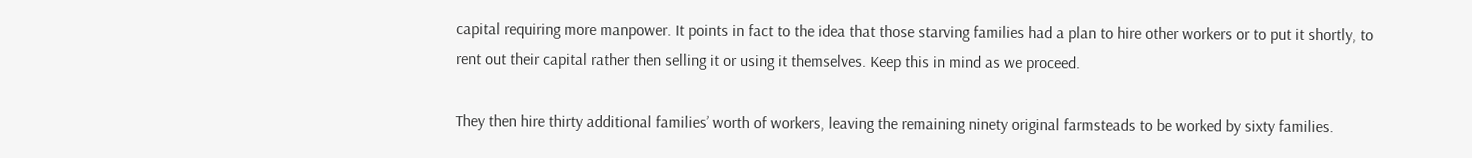capital requiring more manpower. It points in fact to the idea that those starving families had a plan to hire other workers or to put it shortly, to rent out their capital rather then selling it or using it themselves. Keep this in mind as we proceed.

They then hire thirty additional families’ worth of workers, leaving the remaining ninety original farmsteads to be worked by sixty families.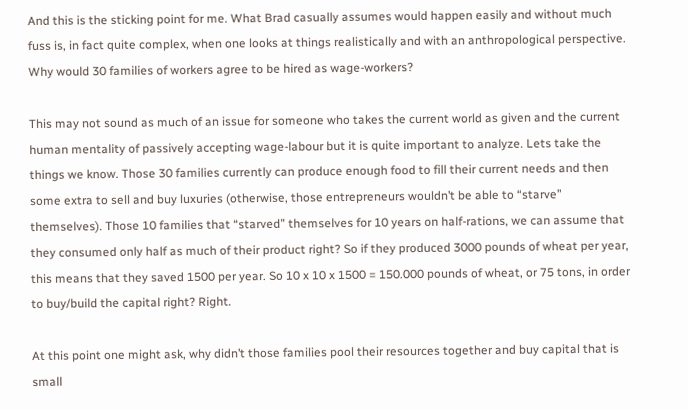And this is the sticking point for me. What Brad casually assumes would happen easily and without much fuss is, in fact quite complex, when one looks at things realistically and with an anthropological perspective. Why would 30 families of workers agree to be hired as wage-workers?

This may not sound as much of an issue for someone who takes the current world as given and the current human mentality of passively accepting wage-labour but it is quite important to analyze. Lets take the things we know. Those 30 families currently can produce enough food to fill their current needs and then some extra to sell and buy luxuries (otherwise, those entrepreneurs wouldn’t be able to “starve” themselves). Those 10 families that “starved” themselves for 10 years on half-rations, we can assume that they consumed only half as much of their product right? So if they produced 3000 pounds of wheat per year, this means that they saved 1500 per year. So 10 x 10 x 1500 = 150.000 pounds of wheat, or 75 tons, in order to buy/build the capital right? Right.

At this point one might ask, why didn’t those families pool their resources together and buy capital that is small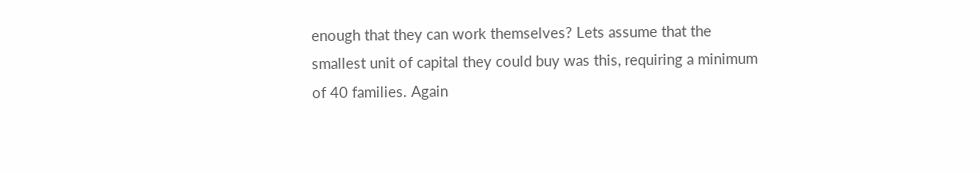enough that they can work themselves? Lets assume that the smallest unit of capital they could buy was this, requiring a minimum of 40 families. Again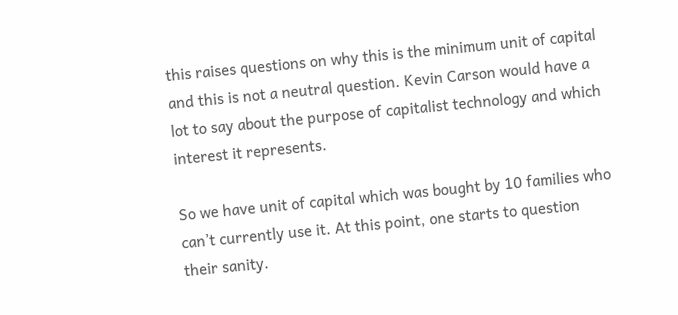this raises questions on why this is the minimum unit of capital and this is not a neutral question. Kevin Carson would have a lot to say about the purpose of capitalist technology and which interest it represents.

So we have unit of capital which was bought by 10 families who can’t currently use it. At this point, one starts to question their sanity.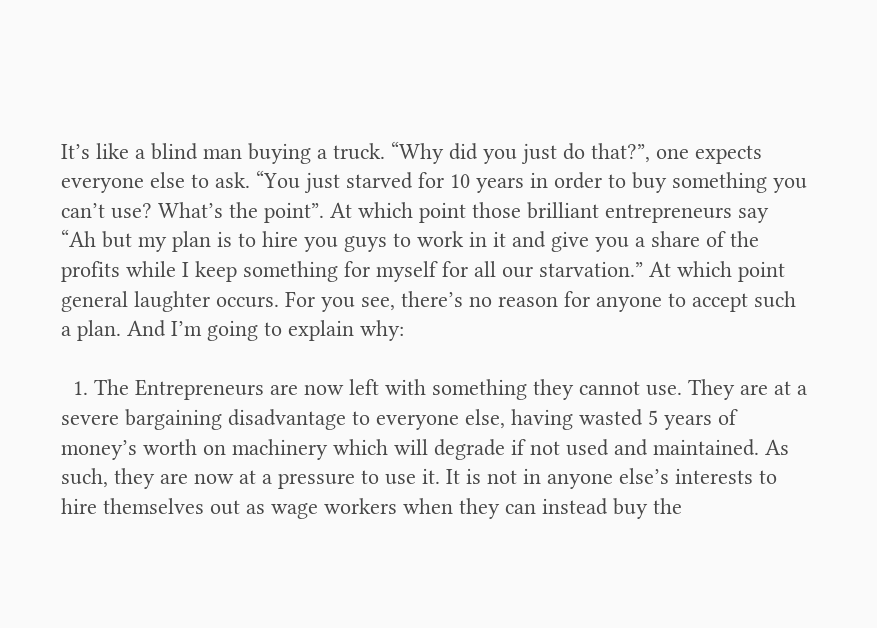It’s like a blind man buying a truck. “Why did you just do that?”, one expects everyone else to ask. “You just starved for 10 years in order to buy something you can’t use? What’s the point”. At which point those brilliant entrepreneurs say “Ah but my plan is to hire you guys to work in it and give you a share of the profits while I keep something for myself for all our starvation.” At which point general laughter occurs. For you see, there’s no reason for anyone to accept such a plan. And I’m going to explain why:

  1. The Entrepreneurs are now left with something they cannot use. They are at a severe bargaining disadvantage to everyone else, having wasted 5 years of money’s worth on machinery which will degrade if not used and maintained. As such, they are now at a pressure to use it. It is not in anyone else’s interests to hire themselves out as wage workers when they can instead buy the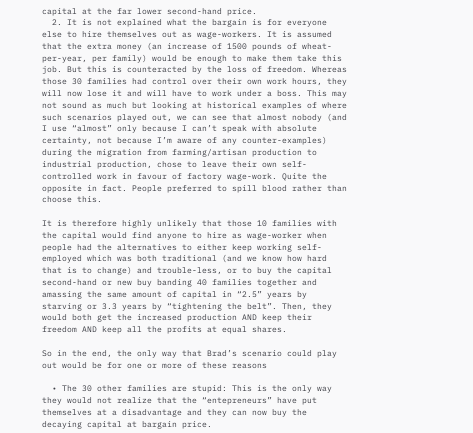capital at the far lower second-hand price.
  2. It is not explained what the bargain is for everyone else to hire themselves out as wage-workers. It is assumed that the extra money (an increase of 1500 pounds of wheat-per-year, per family) would be enough to make them take this job. But this is counteracted by the loss of freedom. Whereas those 30 families had control over their own work hours, they will now lose it and will have to work under a boss. This may not sound as much but looking at historical examples of where such scenarios played out, we can see that almost nobody (and I use “almost” only because I can’t speak with absolute certainty, not because I’m aware of any counter-examples) during the migration from farming/artisan production to industrial production, chose to leave their own self-controlled work in favour of factory wage-work. Quite the opposite in fact. People preferred to spill blood rather than choose this.

It is therefore highly unlikely that those 10 families with the capital would find anyone to hire as wage-worker when people had the alternatives to either keep working self-employed which was both traditional (and we know how hard that is to change) and trouble-less, or to buy the capital second-hand or new buy banding 40 families together and amassing the same amount of capital in “2.5” years by starving or 3.3 years by “tightening the belt”. Then, they would both get the increased production AND keep their freedom AND keep all the profits at equal shares.

So in the end, the only way that Brad’s scenario could play out would be for one or more of these reasons

  • The 30 other families are stupid: This is the only way they would not realize that the “entepreneurs” have put themselves at a disadvantage and they can now buy the decaying capital at bargain price.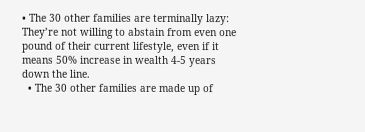• The 30 other families are terminally lazy: They’re not willing to abstain from even one pound of their current lifestyle, even if it means 50% increase in wealth 4-5 years down the line.
  • The 30 other families are made up of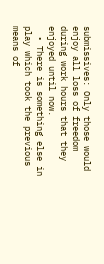submissives: Only those would enjoy all loss of freedom during work hours that they enjoyed until now.
  • There is something else in play which took the previous means of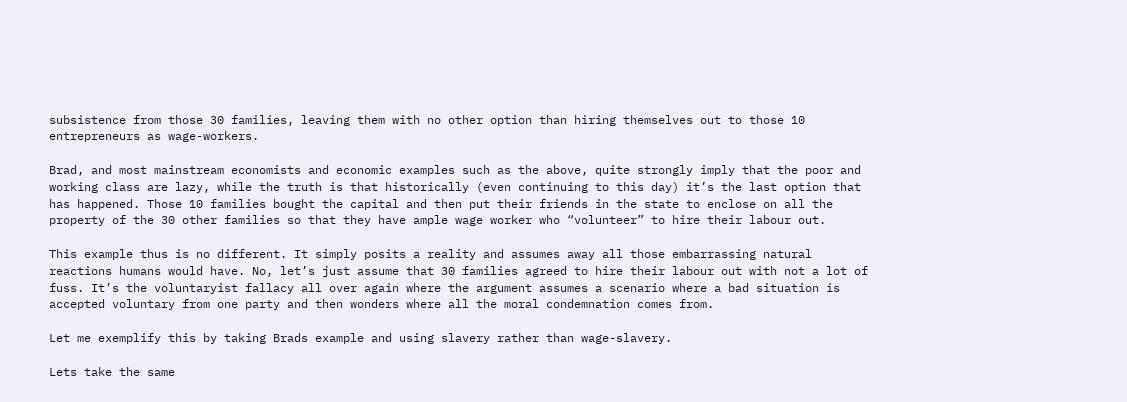subsistence from those 30 families, leaving them with no other option than hiring themselves out to those 10 entrepreneurs as wage-workers.

Brad, and most mainstream economists and economic examples such as the above, quite strongly imply that the poor and working class are lazy, while the truth is that historically (even continuing to this day) it’s the last option that has happened. Those 10 families bought the capital and then put their friends in the state to enclose on all the property of the 30 other families so that they have ample wage worker who “volunteer” to hire their labour out.

This example thus is no different. It simply posits a reality and assumes away all those embarrassing natural reactions humans would have. No, let’s just assume that 30 families agreed to hire their labour out with not a lot of fuss. It’s the voluntaryist fallacy all over again where the argument assumes a scenario where a bad situation is accepted voluntary from one party and then wonders where all the moral condemnation comes from.

Let me exemplify this by taking Brads example and using slavery rather than wage-slavery.

Lets take the same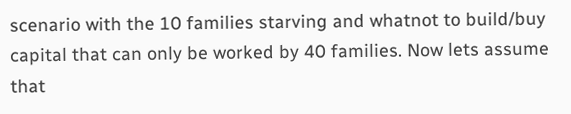scenario with the 10 families starving and whatnot to build/buy capital that can only be worked by 40 families. Now lets assume that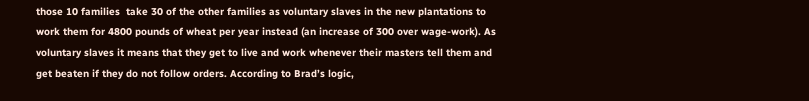those 10 families  take 30 of the other families as voluntary slaves in the new plantations to work them for 4800 pounds of wheat per year instead (an increase of 300 over wage-work). As voluntary slaves it means that they get to live and work whenever their masters tell them and get beaten if they do not follow orders. According to Brad’s logic,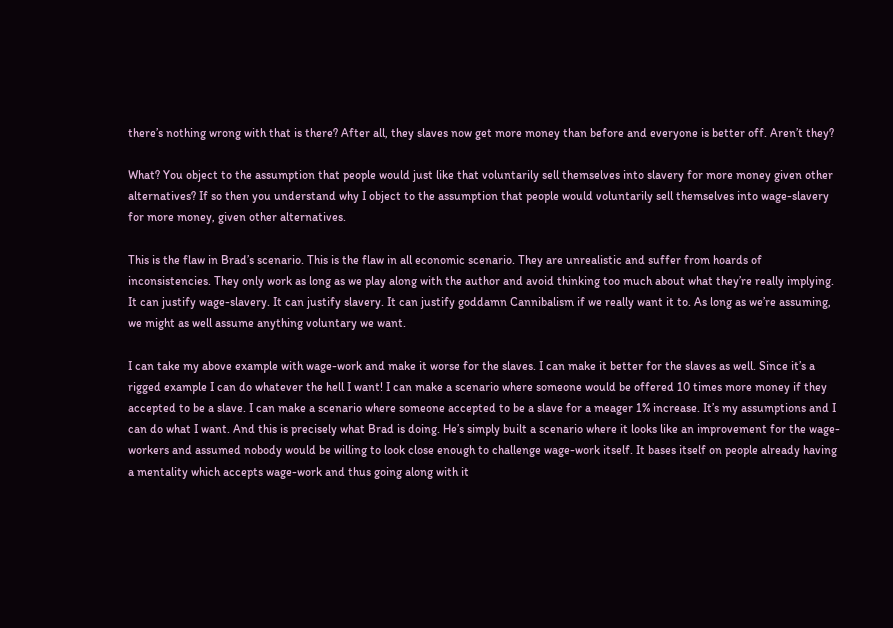there’s nothing wrong with that is there? After all, they slaves now get more money than before and everyone is better off. Aren’t they?

What? You object to the assumption that people would just like that voluntarily sell themselves into slavery for more money given other alternatives? If so then you understand why I object to the assumption that people would voluntarily sell themselves into wage-slavery for more money, given other alternatives.

This is the flaw in Brad’s scenario. This is the flaw in all economic scenario. They are unrealistic and suffer from hoards of inconsistencies. They only work as long as we play along with the author and avoid thinking too much about what they’re really implying. It can justify wage-slavery. It can justify slavery. It can justify goddamn Cannibalism if we really want it to. As long as we’re assuming, we might as well assume anything voluntary we want.

I can take my above example with wage-work and make it worse for the slaves. I can make it better for the slaves as well. Since it’s a rigged example I can do whatever the hell I want! I can make a scenario where someone would be offered 10 times more money if they accepted to be a slave. I can make a scenario where someone accepted to be a slave for a meager 1% increase. It’s my assumptions and I can do what I want. And this is precisely what Brad is doing. He’s simply built a scenario where it looks like an improvement for the wage-workers and assumed nobody would be willing to look close enough to challenge wage-work itself. It bases itself on people already having a mentality which accepts wage-work and thus going along with it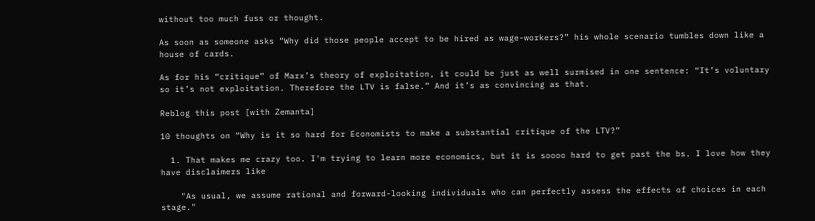without too much fuss or thought.

As soon as someone asks “Why did those people accept to be hired as wage-workers?” his whole scenario tumbles down like a house of cards.

As for his “critique” of Marx’s theory of exploitation, it could be just as well surmised in one sentence: “It’s voluntary so it’s not exploitation. Therefore the LTV is false.” And it’s as convincing as that.

Reblog this post [with Zemanta]

10 thoughts on “Why is it so hard for Economists to make a substantial critique of the LTV?”

  1. That makes me crazy too. I'm trying to learn more economics, but it is soooo hard to get past the bs. I love how they have disclaimers like

    "As usual, we assume rational and forward-looking individuals who can perfectly assess the effects of choices in each stage."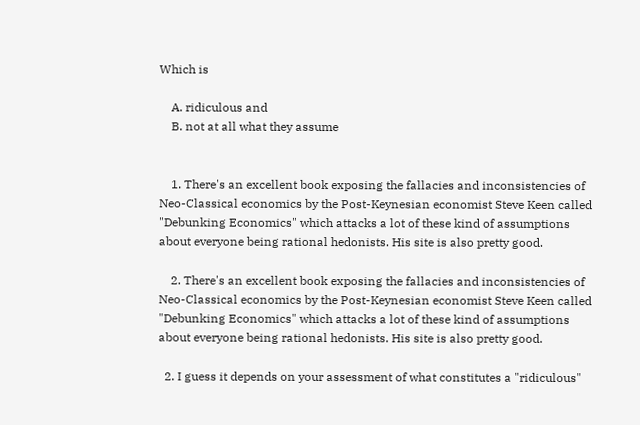Which is

    A. ridiculous and
    B. not at all what they assume


    1. There's an excellent book exposing the fallacies and inconsistencies of Neo-Classical economics by the Post-Keynesian economist Steve Keen called "Debunking Economics" which attacks a lot of these kind of assumptions about everyone being rational hedonists. His site is also pretty good.

    2. There's an excellent book exposing the fallacies and inconsistencies of Neo-Classical economics by the Post-Keynesian economist Steve Keen called "Debunking Economics" which attacks a lot of these kind of assumptions about everyone being rational hedonists. His site is also pretty good.

  2. I guess it depends on your assessment of what constitutes a "ridiculous"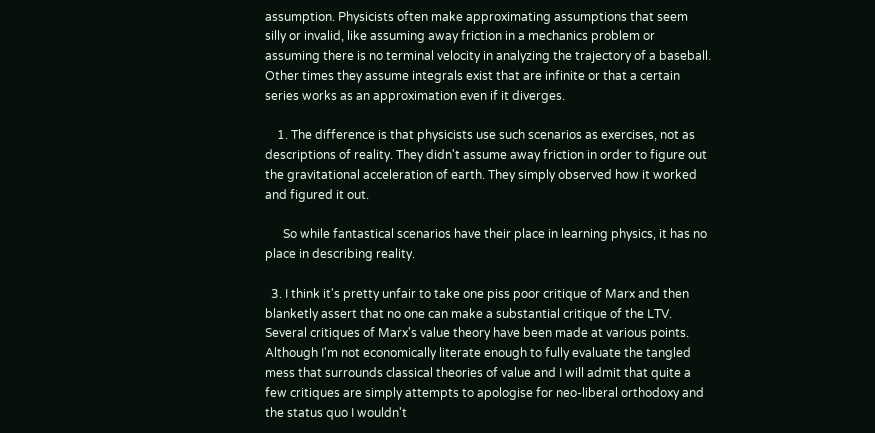assumption. Physicists often make approximating assumptions that seem silly or invalid, like assuming away friction in a mechanics problem or assuming there is no terminal velocity in analyzing the trajectory of a baseball. Other times they assume integrals exist that are infinite or that a certain series works as an approximation even if it diverges.

    1. The difference is that physicists use such scenarios as exercises, not as descriptions of reality. They didn't assume away friction in order to figure out the gravitational acceleration of earth. They simply observed how it worked and figured it out.

      So while fantastical scenarios have their place in learning physics, it has no place in describing reality.

  3. I think it's pretty unfair to take one piss poor critique of Marx and then blanketly assert that no one can make a substantial critique of the LTV. Several critiques of Marx's value theory have been made at various points. Although I'm not economically literate enough to fully evaluate the tangled mess that surrounds classical theories of value and I will admit that quite a few critiques are simply attempts to apologise for neo-liberal orthodoxy and the status quo I wouldn't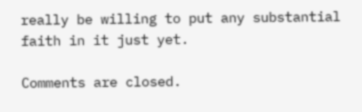really be willing to put any substantial faith in it just yet.

Comments are closed.